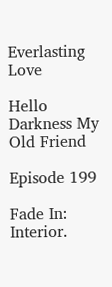Everlasting Love

Hello Darkness My Old Friend

Episode 199

Fade In: Interior.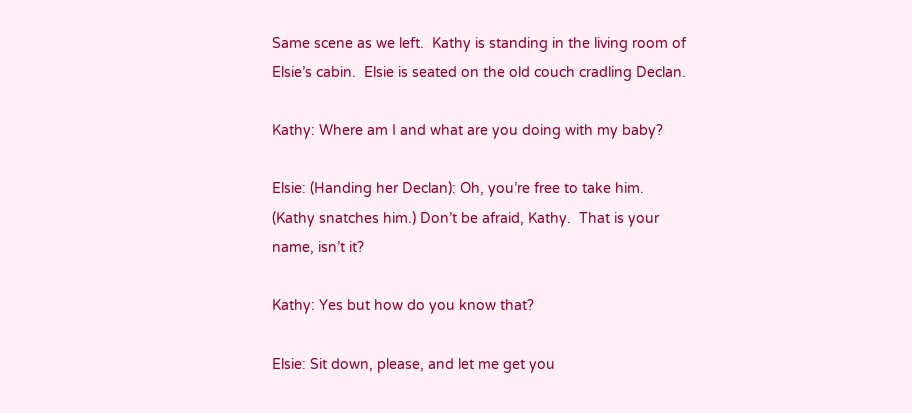Same scene as we left.  Kathy is standing in the living room of Elsie’s cabin.  Elsie is seated on the old couch cradling Declan.

Kathy: Where am I and what are you doing with my baby?

Elsie: (Handing her Declan): Oh, you’re free to take him.  (Kathy snatches him.) Don’t be afraid, Kathy.  That is your name, isn’t it?

Kathy: Yes but how do you know that?

Elsie: Sit down, please, and let me get you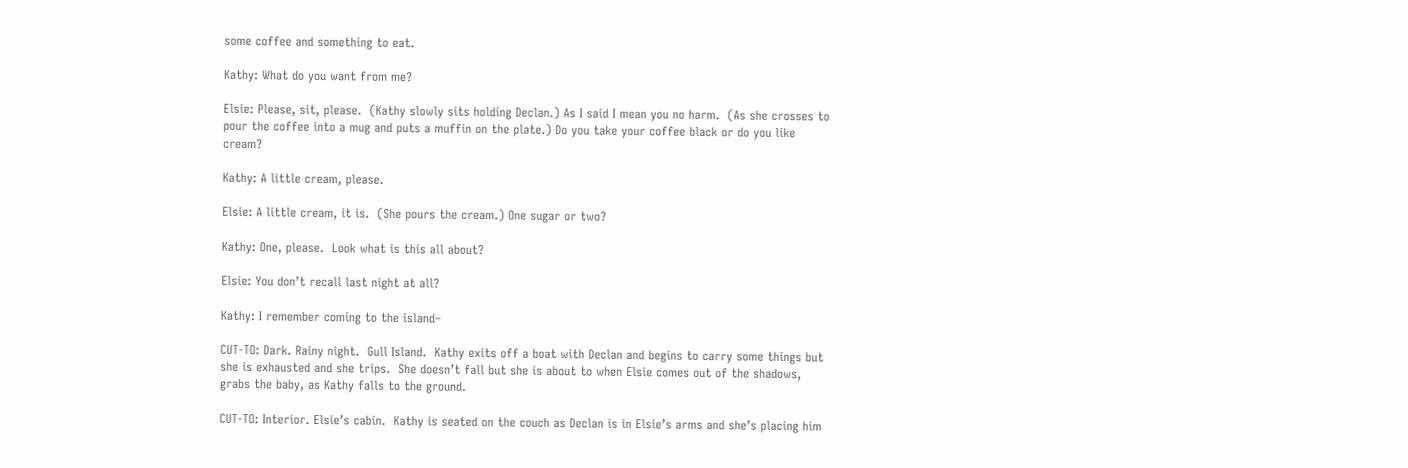some coffee and something to eat.

Kathy: What do you want from me?

Elsie: Please, sit, please.  (Kathy slowly sits holding Declan.) As I said I mean you no harm.  (As she crosses to pour the coffee into a mug and puts a muffin on the plate.) Do you take your coffee black or do you like cream?

Kathy: A little cream, please.

Elsie: A little cream, it is.  (She pours the cream.) One sugar or two?

Kathy: One, please.  Look what is this all about?

Elsie: You don’t recall last night at all?

Kathy: I remember coming to the island–

CUT-TO: Dark. Rainy night.  Gull Island.  Kathy exits off a boat with Declan and begins to carry some things but she is exhausted and she trips.  She doesn’t fall but she is about to when Elsie comes out of the shadows, grabs the baby, as Kathy falls to the ground.

CUT-TO: Interior. Elsie’s cabin.  Kathy is seated on the couch as Declan is in Elsie’s arms and she’s placing him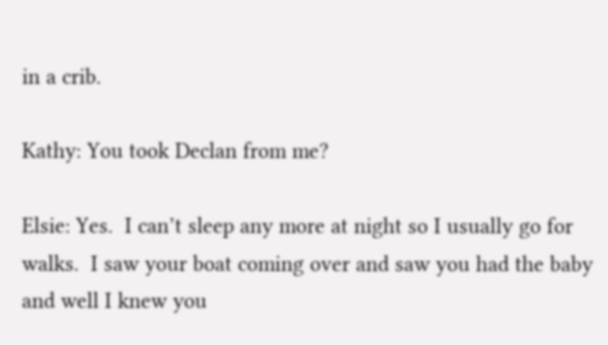in a crib.

Kathy: You took Declan from me?

Elsie: Yes.  I can’t sleep any more at night so I usually go for walks.  I saw your boat coming over and saw you had the baby and well I knew you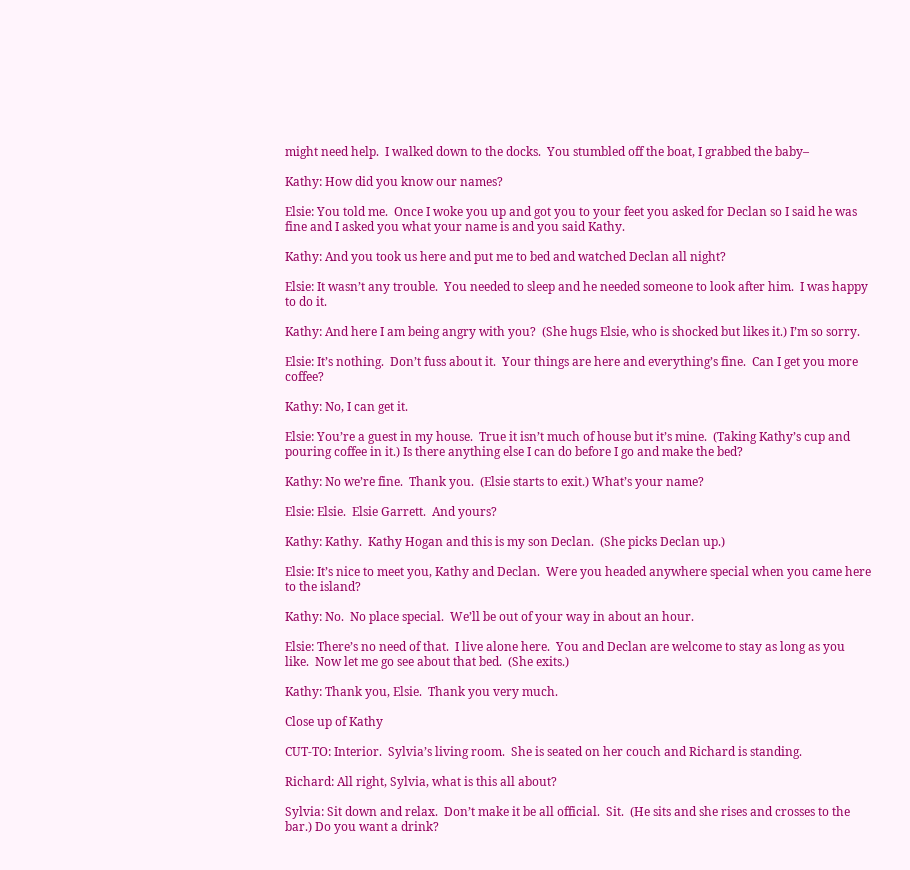might need help.  I walked down to the docks.  You stumbled off the boat, I grabbed the baby–

Kathy: How did you know our names?

Elsie: You told me.  Once I woke you up and got you to your feet you asked for Declan so I said he was fine and I asked you what your name is and you said Kathy.

Kathy: And you took us here and put me to bed and watched Declan all night?

Elsie: It wasn’t any trouble.  You needed to sleep and he needed someone to look after him.  I was happy to do it.

Kathy: And here I am being angry with you?  (She hugs Elsie, who is shocked but likes it.) I’m so sorry.

Elsie: It’s nothing.  Don’t fuss about it.  Your things are here and everything’s fine.  Can I get you more coffee?

Kathy: No, I can get it.

Elsie: You’re a guest in my house.  True it isn’t much of house but it’s mine.  (Taking Kathy’s cup and pouring coffee in it.) Is there anything else I can do before I go and make the bed?

Kathy: No we’re fine.  Thank you.  (Elsie starts to exit.) What’s your name?

Elsie: Elsie.  Elsie Garrett.  And yours?

Kathy: Kathy.  Kathy Hogan and this is my son Declan.  (She picks Declan up.)

Elsie: It’s nice to meet you, Kathy and Declan.  Were you headed anywhere special when you came here to the island?

Kathy: No.  No place special.  We’ll be out of your way in about an hour.

Elsie: There’s no need of that.  I live alone here.  You and Declan are welcome to stay as long as you like.  Now let me go see about that bed.  (She exits.)

Kathy: Thank you, Elsie.  Thank you very much.

Close up of Kathy

CUT-TO: Interior.  Sylvia’s living room.  She is seated on her couch and Richard is standing.

Richard: All right, Sylvia, what is this all about?

Sylvia: Sit down and relax.  Don’t make it be all official.  Sit.  (He sits and she rises and crosses to the bar.) Do you want a drink?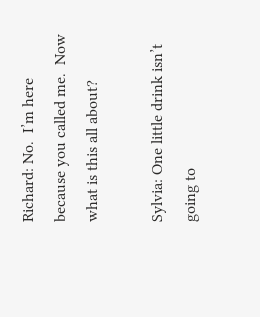Richard: No.  I’m here because you called me.  Now what is this all about?

Sylvia: One little drink isn’t going to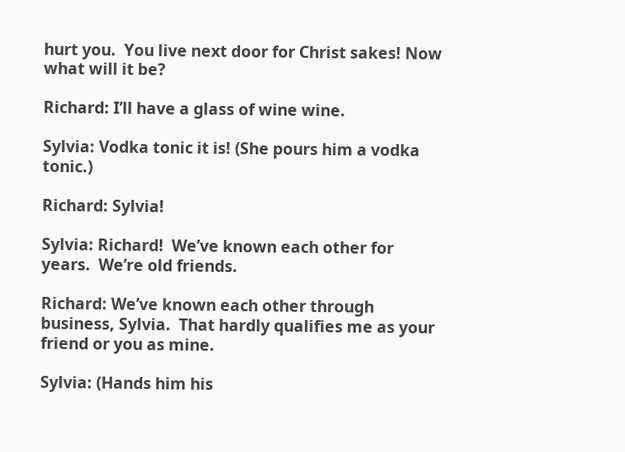hurt you.  You live next door for Christ sakes! Now what will it be?

Richard: I’ll have a glass of wine wine.

Sylvia: Vodka tonic it is! (She pours him a vodka tonic.)

Richard: Sylvia!

Sylvia: Richard!  We’ve known each other for years.  We’re old friends.

Richard: We’ve known each other through business, Sylvia.  That hardly qualifies me as your friend or you as mine.

Sylvia: (Hands him his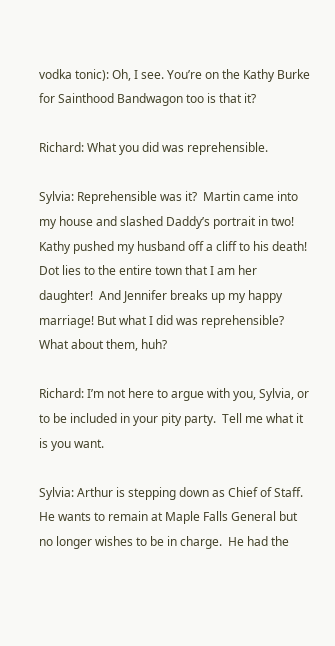vodka tonic): Oh, I see. You’re on the Kathy Burke for Sainthood Bandwagon too is that it?

Richard: What you did was reprehensible.

Sylvia: Reprehensible was it?  Martin came into my house and slashed Daddy’s portrait in two!  Kathy pushed my husband off a cliff to his death!  Dot lies to the entire town that I am her daughter!  And Jennifer breaks up my happy marriage! But what I did was reprehensible?  What about them, huh?

Richard: I’m not here to argue with you, Sylvia, or to be included in your pity party.  Tell me what it is you want.

Sylvia: Arthur is stepping down as Chief of Staff.  He wants to remain at Maple Falls General but no longer wishes to be in charge.  He had the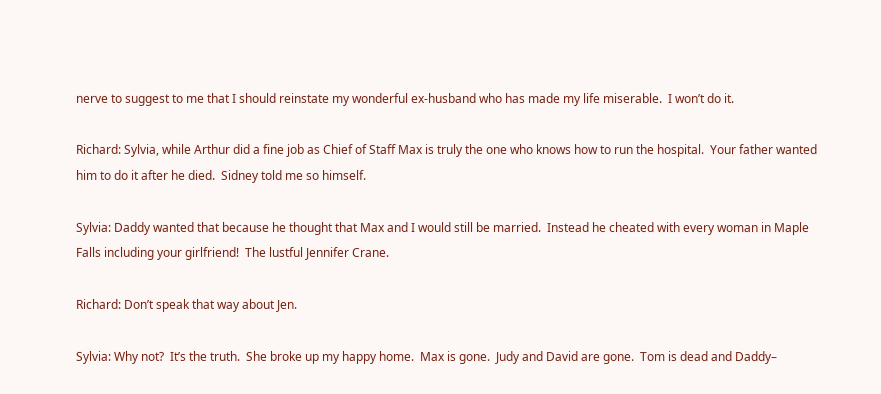nerve to suggest to me that I should reinstate my wonderful ex-husband who has made my life miserable.  I won’t do it.

Richard: Sylvia, while Arthur did a fine job as Chief of Staff Max is truly the one who knows how to run the hospital.  Your father wanted him to do it after he died.  Sidney told me so himself.

Sylvia: Daddy wanted that because he thought that Max and I would still be married.  Instead he cheated with every woman in Maple Falls including your girlfriend!  The lustful Jennifer Crane.

Richard: Don’t speak that way about Jen.

Sylvia: Why not?  It’s the truth.  She broke up my happy home.  Max is gone.  Judy and David are gone.  Tom is dead and Daddy–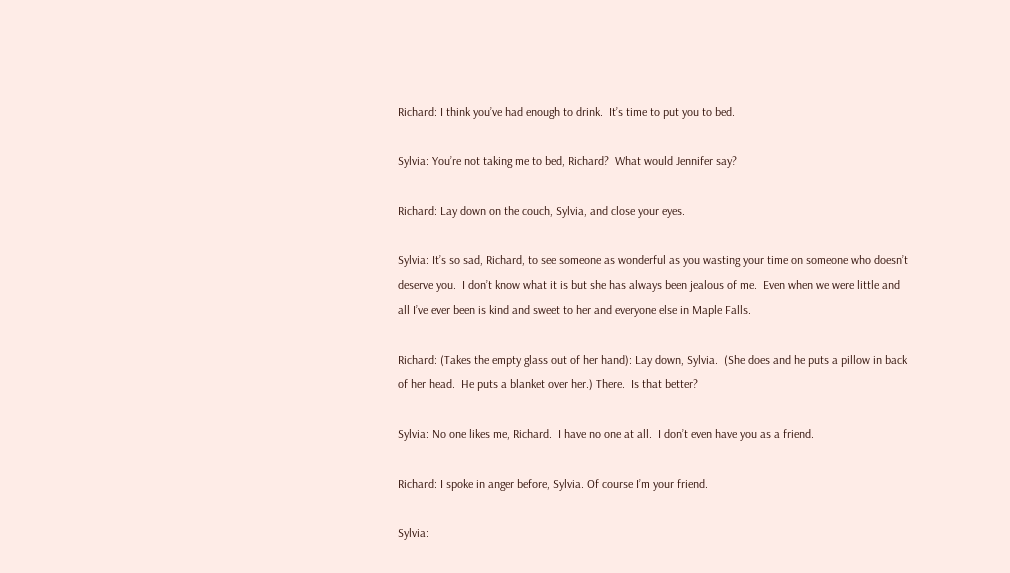Richard: I think you’ve had enough to drink.  It’s time to put you to bed.

Sylvia: You’re not taking me to bed, Richard?  What would Jennifer say?

Richard: Lay down on the couch, Sylvia, and close your eyes.

Sylvia: It’s so sad, Richard, to see someone as wonderful as you wasting your time on someone who doesn’t deserve you.  I don’t know what it is but she has always been jealous of me.  Even when we were little and all I’ve ever been is kind and sweet to her and everyone else in Maple Falls.

Richard: (Takes the empty glass out of her hand): Lay down, Sylvia.  (She does and he puts a pillow in back of her head.  He puts a blanket over her.) There.  Is that better?

Sylvia: No one likes me, Richard.  I have no one at all.  I don’t even have you as a friend.

Richard: I spoke in anger before, Sylvia. Of course I’m your friend.

Sylvia: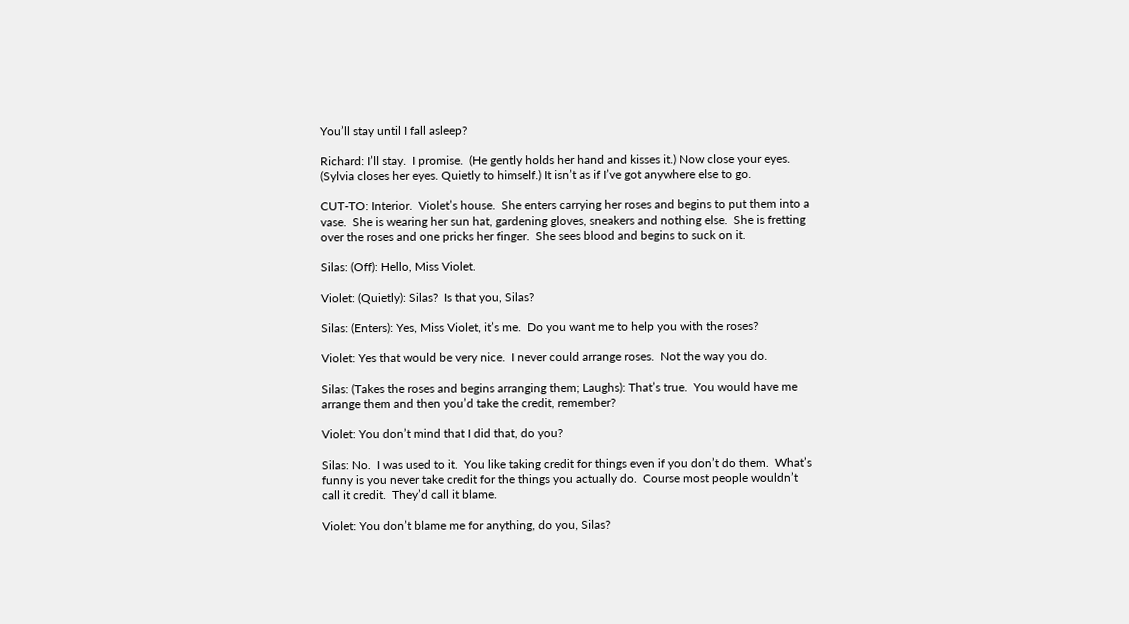You’ll stay until I fall asleep?

Richard: I’ll stay.  I promise.  (He gently holds her hand and kisses it.) Now close your eyes.  (Sylvia closes her eyes. Quietly to himself.) It isn’t as if I’ve got anywhere else to go.

CUT-TO: Interior.  Violet’s house.  She enters carrying her roses and begins to put them into a vase.  She is wearing her sun hat, gardening gloves, sneakers and nothing else.  She is fretting over the roses and one pricks her finger.  She sees blood and begins to suck on it.

Silas: (Off): Hello, Miss Violet.

Violet: (Quietly): Silas?  Is that you, Silas?

Silas: (Enters): Yes, Miss Violet, it’s me.  Do you want me to help you with the roses?

Violet: Yes that would be very nice.  I never could arrange roses.  Not the way you do.

Silas: (Takes the roses and begins arranging them; Laughs): That’s true.  You would have me arrange them and then you’d take the credit, remember?

Violet: You don’t mind that I did that, do you?

Silas: No.  I was used to it.  You like taking credit for things even if you don’t do them.  What’s funny is you never take credit for the things you actually do.  Course most people wouldn’t call it credit.  They’d call it blame.

Violet: You don’t blame me for anything, do you, Silas?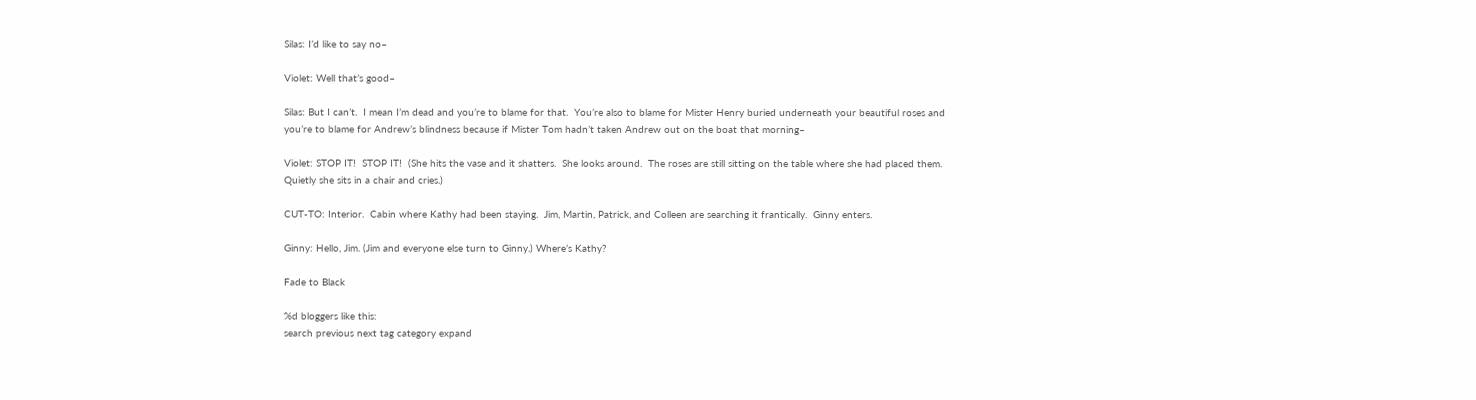Silas: I’d like to say no–

Violet: Well that’s good–

Silas: But I can’t.  I mean I’m dead and you’re to blame for that.  You’re also to blame for Mister Henry buried underneath your beautiful roses and you’re to blame for Andrew’s blindness because if Mister Tom hadn’t taken Andrew out on the boat that morning–

Violet: STOP IT!  STOP IT!  (She hits the vase and it shatters.  She looks around.  The roses are still sitting on the table where she had placed them.  Quietly she sits in a chair and cries.)

CUT-TO: Interior.  Cabin where Kathy had been staying.  Jim, Martin, Patrick, and Colleen are searching it frantically.  Ginny enters.

Ginny: Hello, Jim. (Jim and everyone else turn to Ginny.) Where’s Kathy?

Fade to Black

%d bloggers like this:
search previous next tag category expand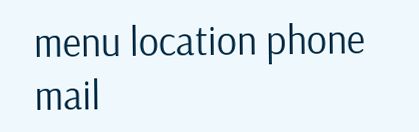menu location phone mail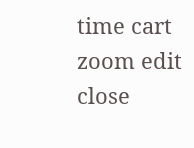time cart zoom edit close